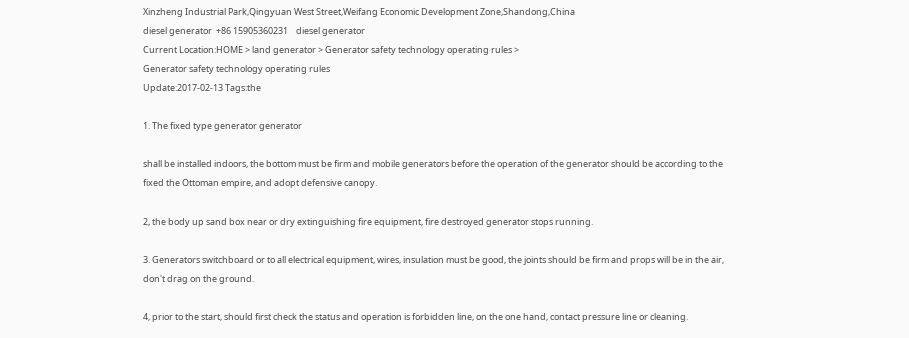Xinzheng Industrial Park,Qingyuan West Street,Weifang Economic Development Zone,Shandong,China
diesel generator  +86 15905360231    diesel generator
Current Location:HOME > land generator > Generator safety technology operating rules >
Generator safety technology operating rules
Update:2017-02-13 Tags:the

1. The fixed type generator generator

shall be installed indoors, the bottom must be firm and mobile generators before the operation of the generator should be according to the fixed the Ottoman empire, and adopt defensive canopy.

2, the body up sand box near or dry extinguishing fire equipment, fire destroyed generator stops running.

3. Generators switchboard or to all electrical equipment, wires, insulation must be good, the joints should be firm and props will be in the air, don't drag on the ground.

4, prior to the start, should first check the status and operation is forbidden line, on the one hand, contact pressure line or cleaning.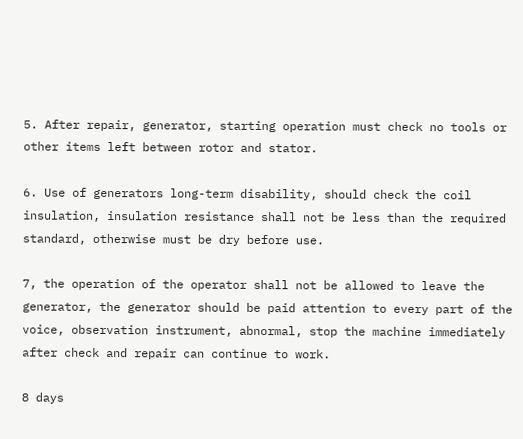5. After repair, generator, starting operation must check no tools or other items left between rotor and stator.

6. Use of generators long-term disability, should check the coil insulation, insulation resistance shall not be less than the required standard, otherwise must be dry before use.

7, the operation of the operator shall not be allowed to leave the generator, the generator should be paid attention to every part of the voice, observation instrument, abnormal, stop the machine immediately after check and repair can continue to work.

8 days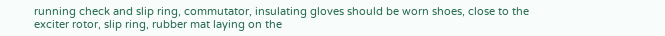running check and slip ring, commutator, insulating gloves should be worn shoes, close to the exciter rotor, slip ring, rubber mat laying on the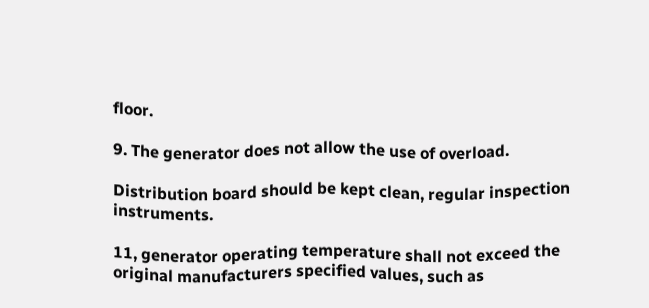floor.

9. The generator does not allow the use of overload.

Distribution board should be kept clean, regular inspection instruments.

11, generator operating temperature shall not exceed the original manufacturers specified values, such as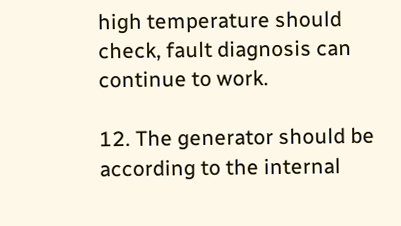high temperature should check, fault diagnosis can continue to work.

12. The generator should be according to the internal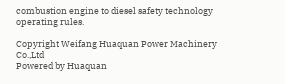combustion engine to diesel safety technology operating rules.

Copyright Weifang Huaquan Power Machinery Co.,Ltd
Powered by Huaquan